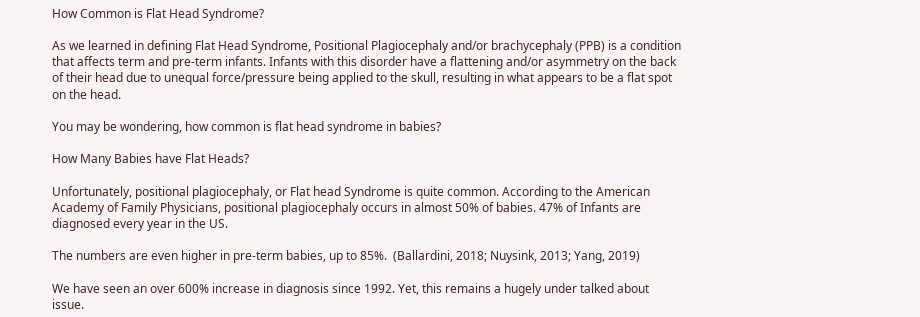How Common is Flat Head Syndrome?

As we learned in defining Flat Head Syndrome, Positional Plagiocephaly and/or brachycephaly (PPB) is a condition that affects term and pre-term infants. Infants with this disorder have a flattening and/or asymmetry on the back of their head due to unequal force/pressure being applied to the skull, resulting in what appears to be a flat spot on the head.

You may be wondering, how common is flat head syndrome in babies?

How Many Babies have Flat Heads?

Unfortunately, positional plagiocephaly, or Flat head Syndrome is quite common. According to the American Academy of Family Physicians, positional plagiocephaly occurs in almost 50% of babies. 47% of Infants are diagnosed every year in the US.

The numbers are even higher in pre-term babies, up to 85%.  (Ballardini, 2018; Nuysink, 2013; Yang, 2019)

We have seen an over 600% increase in diagnosis since 1992. Yet, this remains a hugely under talked about issue.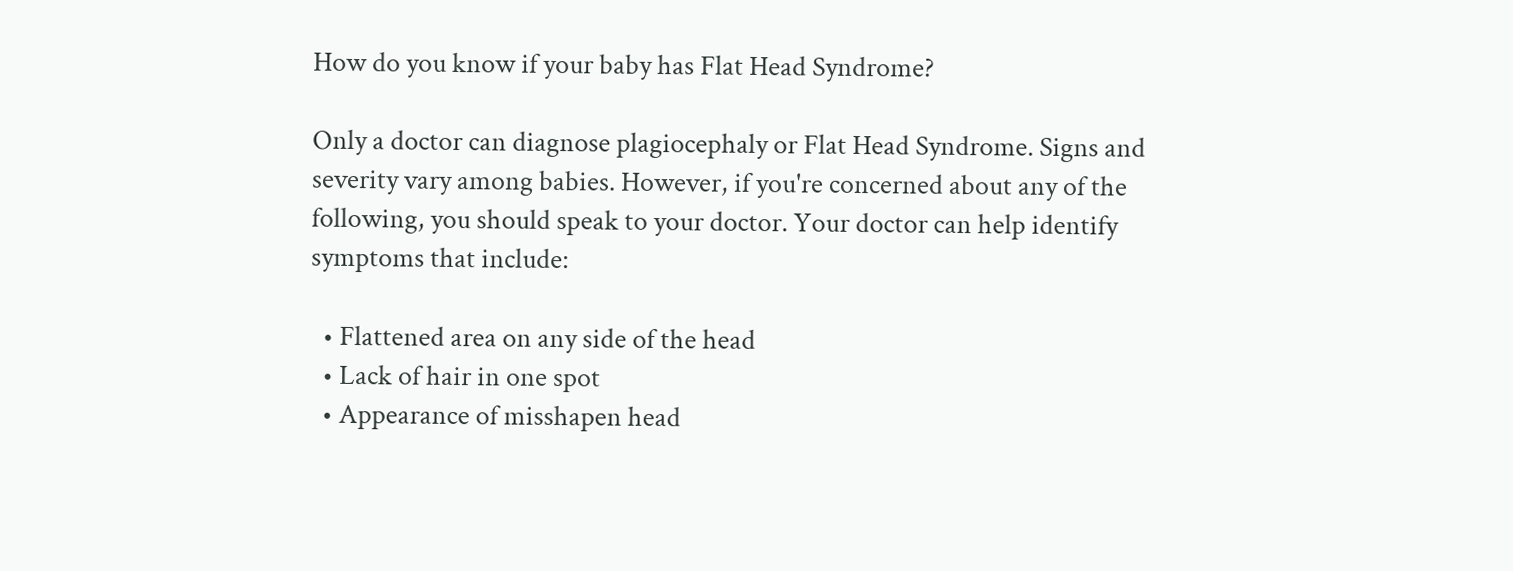How do you know if your baby has Flat Head Syndrome?

Only a doctor can diagnose plagiocephaly or Flat Head Syndrome. Signs and severity vary among babies. However, if you're concerned about any of the following, you should speak to your doctor. Your doctor can help identify symptoms that include:

  • Flattened area on any side of the head
  • Lack of hair in one spot
  • Appearance of misshapen head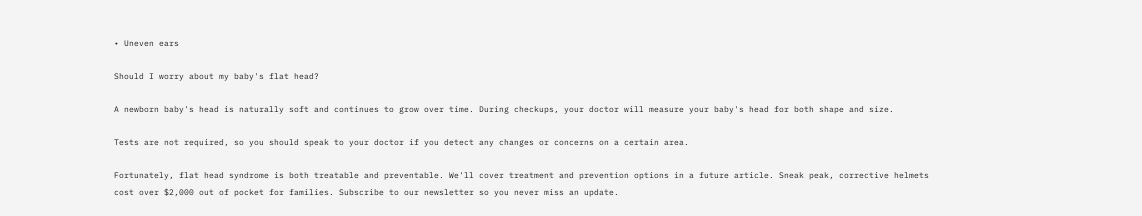• Uneven ears

Should I worry about my baby's flat head?

A newborn baby's head is naturally soft and continues to grow over time. During checkups, your doctor will measure your baby's head for both shape and size.

Tests are not required, so you should speak to your doctor if you detect any changes or concerns on a certain area.

Fortunately, flat head syndrome is both treatable and preventable. We'll cover treatment and prevention options in a future article. Sneak peak, corrective helmets cost over $2,000 out of pocket for families. Subscribe to our newsletter so you never miss an update.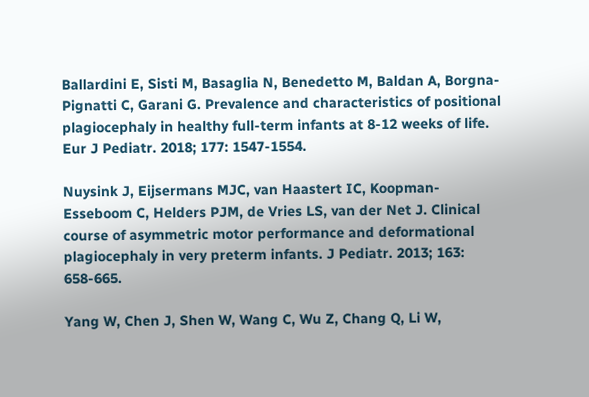Ballardini E, Sisti M, Basaglia N, Benedetto M, Baldan A, Borgna-Pignatti C, Garani G. Prevalence and characteristics of positional plagiocephaly in healthy full-term infants at 8-12 weeks of life. Eur J Pediatr. 2018; 177: 1547-1554.

Nuysink J, Eijsermans MJC, van Haastert IC, Koopman-Esseboom C, Helders PJM, de Vries LS, van der Net J. Clinical course of asymmetric motor performance and deformational plagiocephaly in very preterm infants. J Pediatr. 2013; 163: 658-665.

Yang W, Chen J, Shen W, Wang C, Wu Z, Chang Q, Li W,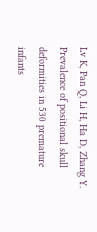Lv K, Pan Q, Li H, Ha D, Zhang Y. Prevalence of positional skull deformities in 530 premature infants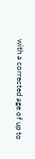with a corrected age of up to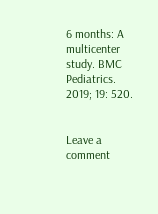6 months: A multicenter study. BMC Pediatrics. 2019; 19: 520.


Leave a comment